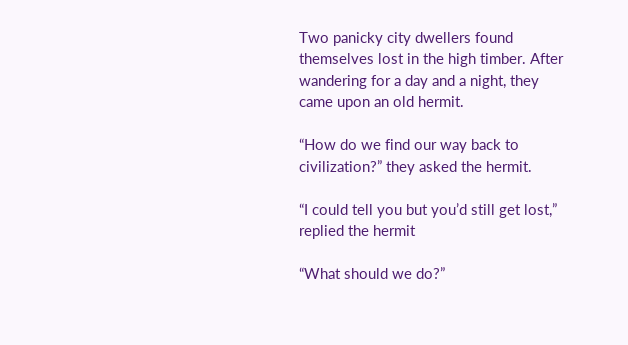Two panicky city dwellers found themselves lost in the high timber. After wandering for a day and a night, they came upon an old hermit.

“How do we find our way back to civilization?” they asked the hermit.

“I could tell you but you’d still get lost,” replied the hermit

“What should we do?”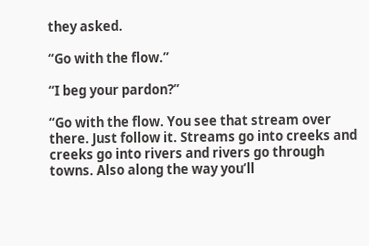they asked.

“Go with the flow.”

“I beg your pardon?”

“Go with the flow. You see that stream over there. Just follow it. Streams go into creeks and creeks go into rivers and rivers go through towns. Also along the way you’ll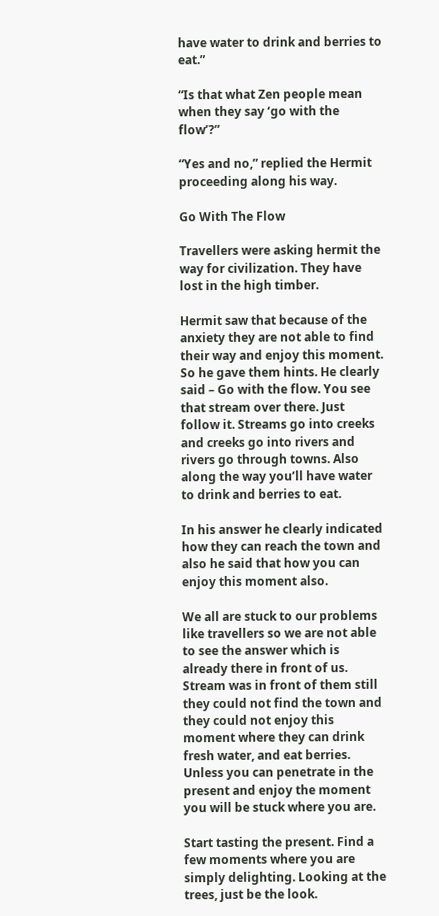have water to drink and berries to eat.”

“Is that what Zen people mean when they say ‘go with the flow’?”

“Yes and no,” replied the Hermit proceeding along his way.

Go With The Flow

Travellers were asking hermit the way for civilization. They have lost in the high timber.

Hermit saw that because of the anxiety they are not able to find their way and enjoy this moment. So he gave them hints. He clearly said – Go with the flow. You see that stream over there. Just follow it. Streams go into creeks and creeks go into rivers and rivers go through towns. Also along the way you’ll have water to drink and berries to eat.

In his answer he clearly indicated how they can reach the town and also he said that how you can enjoy this moment also.

We all are stuck to our problems like travellers so we are not able to see the answer which is already there in front of us. Stream was in front of them still they could not find the town and they could not enjoy this moment where they can drink fresh water, and eat berries. Unless you can penetrate in the present and enjoy the moment you will be stuck where you are.

Start tasting the present. Find a few moments where you are simply delighting. Looking at the trees, just be the look.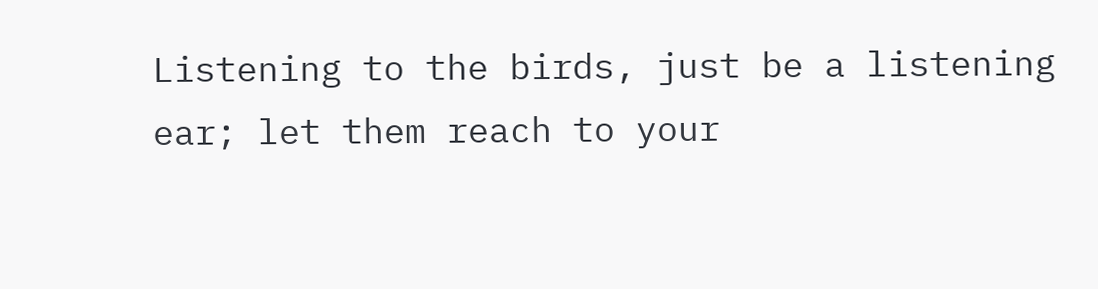Listening to the birds, just be a listening ear; let them reach to your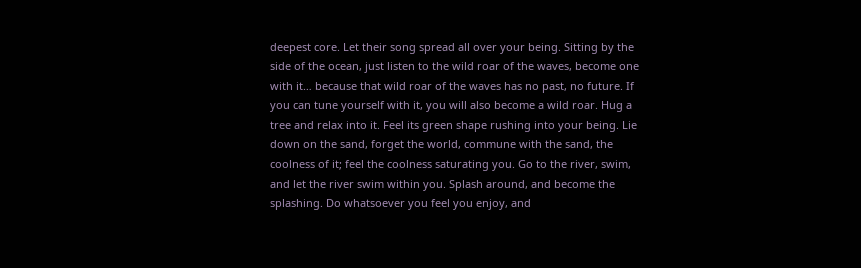deepest core. Let their song spread all over your being. Sitting by the side of the ocean, just listen to the wild roar of the waves, become one with it… because that wild roar of the waves has no past, no future. If you can tune yourself with it, you will also become a wild roar. Hug a tree and relax into it. Feel its green shape rushing into your being. Lie down on the sand, forget the world, commune with the sand, the coolness of it; feel the coolness saturating you. Go to the river, swim, and let the river swim within you. Splash around, and become the splashing. Do whatsoever you feel you enjoy, and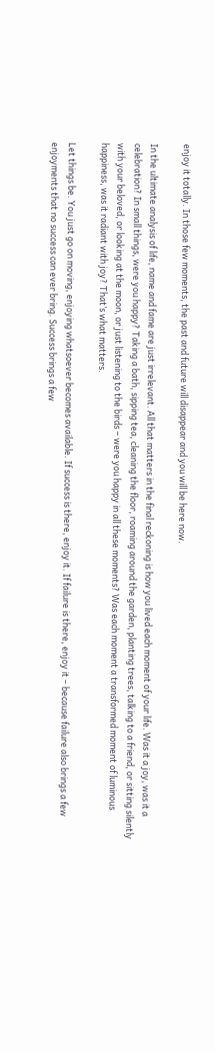enjoy it totally. In those few moments, the past and future will disappear and you will be here now.

In the ultimate analysis of life, name and fame are just irrelevant. All that matters in the final reckoning is how you lived each moment of your life. Was it a joy, was it a celebration? In small things, were you happy? Taking a bath, sipping tea, cleaning the floor, roaming around the garden, planting trees, talking to a friend, or sitting silently with your beloved, or looking at the moon, or just listening to the birds – were you happy in all these moments? Was each moment a transformed moment of luminous happiness, was it radiant with joy? That’s what matters.

Let things be. You just go on moving, enjoying whatsoever becomes available. If success is there, enjoy it. If failure is there, enjoy it – because failure also brings a few enjoyments that no success can ever bring. Success brings a few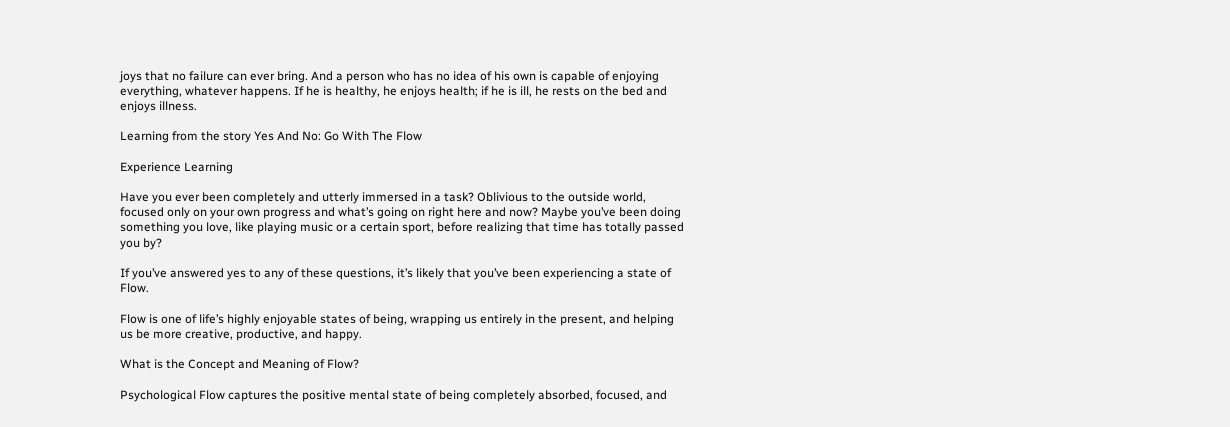joys that no failure can ever bring. And a person who has no idea of his own is capable of enjoying everything, whatever happens. If he is healthy, he enjoys health; if he is ill, he rests on the bed and enjoys illness.

Learning from the story Yes And No: Go With The Flow

Experience Learning

Have you ever been completely and utterly immersed in a task? Oblivious to the outside world, focused only on your own progress and what’s going on right here and now? Maybe you’ve been doing something you love, like playing music or a certain sport, before realizing that time has totally passed you by?

If you’ve answered yes to any of these questions, it’s likely that you’ve been experiencing a state of Flow.

Flow is one of life’s highly enjoyable states of being, wrapping us entirely in the present, and helping us be more creative, productive, and happy.

What is the Concept and Meaning of Flow?

Psychological Flow captures the positive mental state of being completely absorbed, focused, and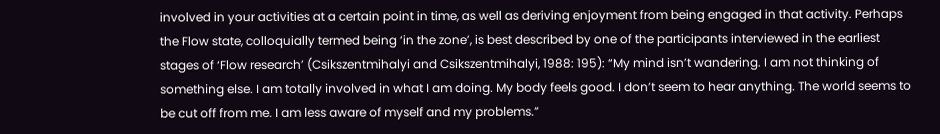involved in your activities at a certain point in time, as well as deriving enjoyment from being engaged in that activity. Perhaps the Flow state, colloquially termed being ‘in the zone’, is best described by one of the participants interviewed in the earliest stages of ‘Flow research’ (Csikszentmihalyi and Csikszentmihalyi, 1988: 195): “My mind isn’t wandering. I am not thinking of something else. I am totally involved in what I am doing. My body feels good. I don’t seem to hear anything. The world seems to be cut off from me. I am less aware of myself and my problems.”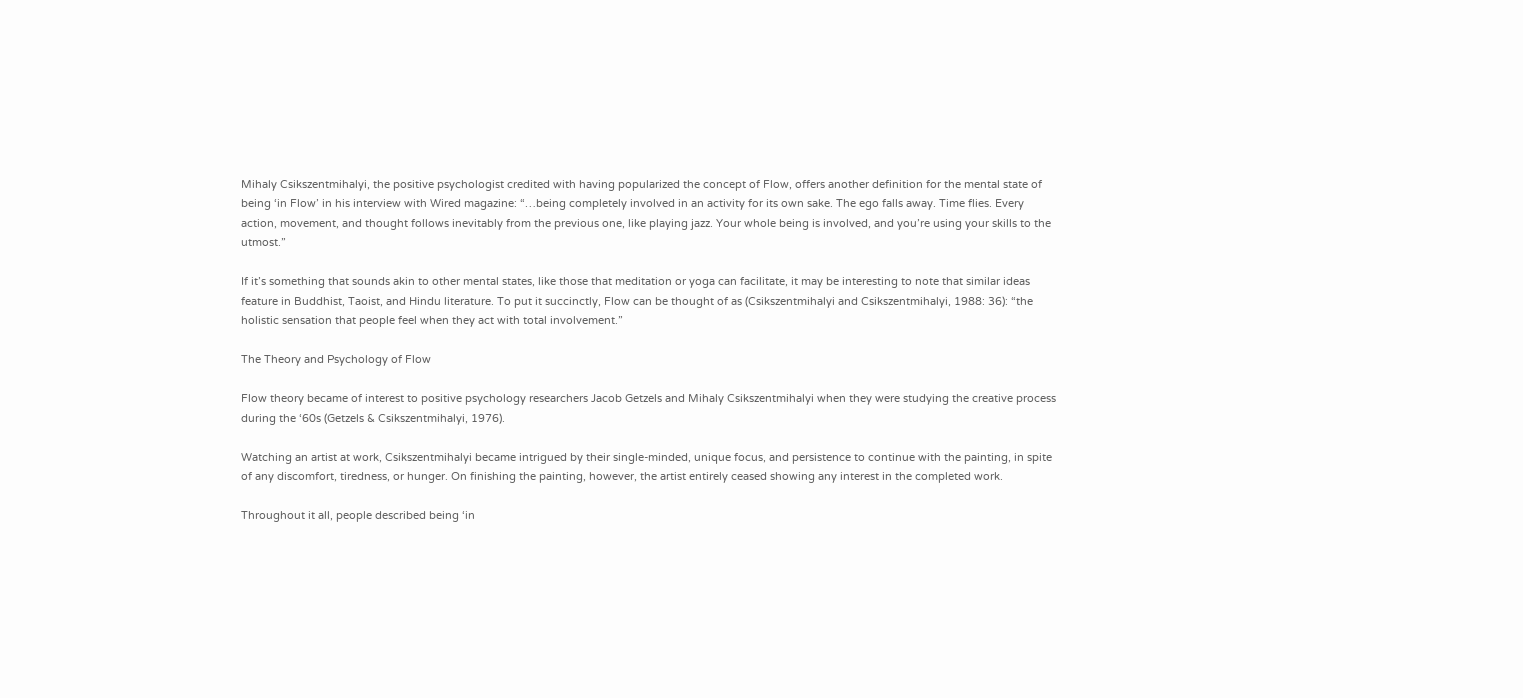Mihaly Csikszentmihalyi, the positive psychologist credited with having popularized the concept of Flow, offers another definition for the mental state of being ‘in Flow’ in his interview with Wired magazine: “…being completely involved in an activity for its own sake. The ego falls away. Time flies. Every action, movement, and thought follows inevitably from the previous one, like playing jazz. Your whole being is involved, and you’re using your skills to the utmost.”

If it’s something that sounds akin to other mental states, like those that meditation or yoga can facilitate, it may be interesting to note that similar ideas feature in Buddhist, Taoist, and Hindu literature. To put it succinctly, Flow can be thought of as (Csikszentmihalyi and Csikszentmihalyi, 1988: 36): “the holistic sensation that people feel when they act with total involvement.”

The Theory and Psychology of Flow

Flow theory became of interest to positive psychology researchers Jacob Getzels and Mihaly Csikszentmihalyi when they were studying the creative process during the ‘60s (Getzels & Csikszentmihalyi, 1976).

Watching an artist at work, Csikszentmihalyi became intrigued by their single-minded, unique focus, and persistence to continue with the painting, in spite of any discomfort, tiredness, or hunger. On finishing the painting, however, the artist entirely ceased showing any interest in the completed work.

Throughout it all, people described being ‘in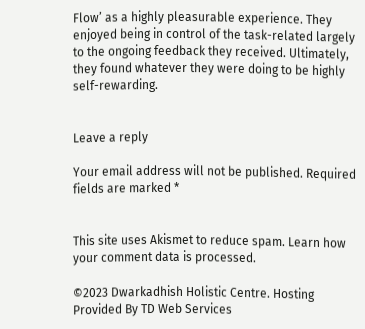Flow’ as a highly pleasurable experience. They enjoyed being in control of the task-related largely to the ongoing feedback they received. Ultimately, they found whatever they were doing to be highly self-rewarding.


Leave a reply

Your email address will not be published. Required fields are marked *


This site uses Akismet to reduce spam. Learn how your comment data is processed.

©2023 Dwarkadhish Holistic Centre. Hosting Provided By TD Web Services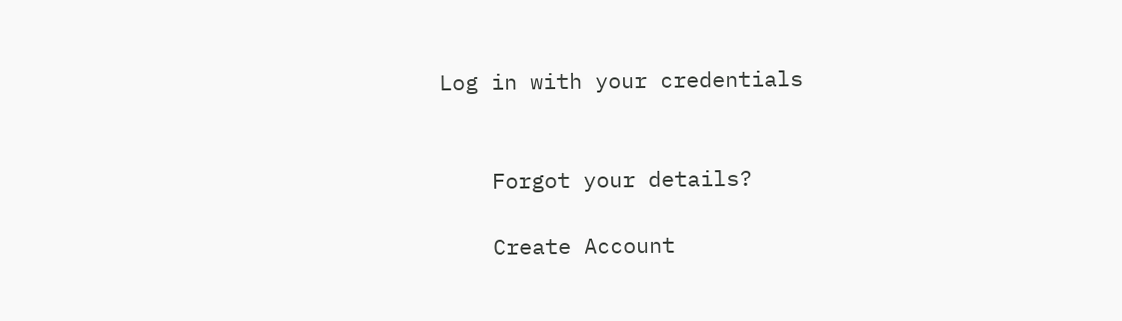Log in with your credentials


    Forgot your details?

    Create Account